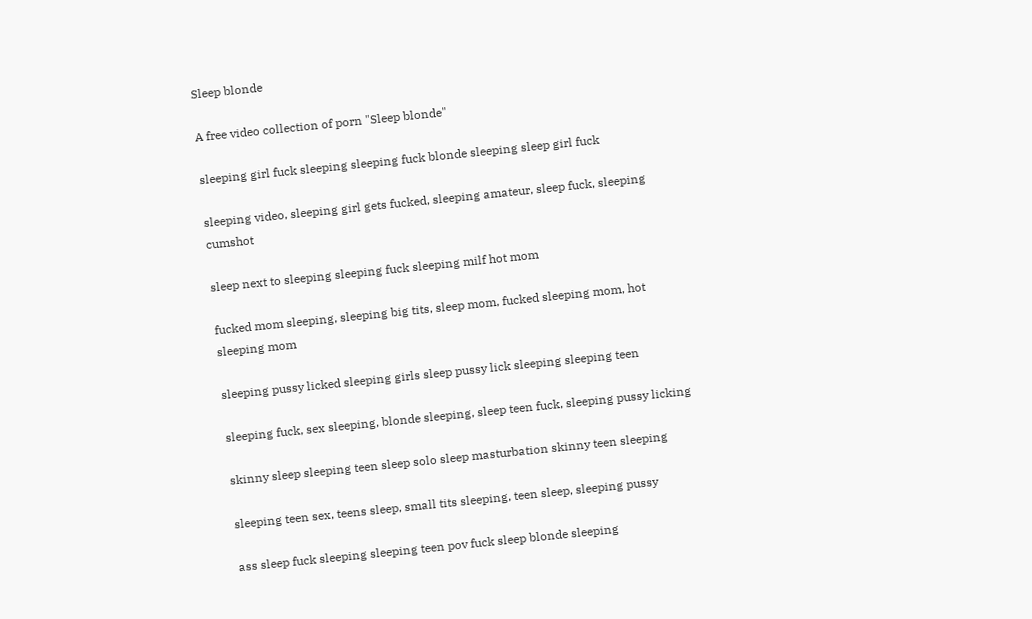Sleep blonde

A free video collection of porn "Sleep blonde"

sleeping girl fuck sleeping sleeping fuck blonde sleeping sleep girl fuck

sleeping video, sleeping girl gets fucked, sleeping amateur, sleep fuck, sleeping cumshot

sleep next to sleeping sleeping fuck sleeping milf hot mom

fucked mom sleeping, sleeping big tits, sleep mom, fucked sleeping mom, hot sleeping mom

sleeping pussy licked sleeping girls sleep pussy lick sleeping sleeping teen

sleeping fuck, sex sleeping, blonde sleeping, sleep teen fuck, sleeping pussy licking

skinny sleep sleeping teen sleep solo sleep masturbation skinny teen sleeping

sleeping teen sex, teens sleep, small tits sleeping, teen sleep, sleeping pussy

ass sleep fuck sleeping sleeping teen pov fuck sleep blonde sleeping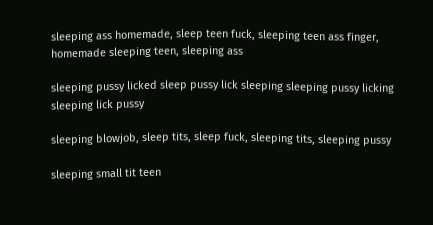sleeping ass homemade, sleep teen fuck, sleeping teen ass finger, homemade sleeping teen, sleeping ass

sleeping pussy licked sleep pussy lick sleeping sleeping pussy licking sleeping lick pussy

sleeping blowjob, sleep tits, sleep fuck, sleeping tits, sleeping pussy

sleeping small tit teen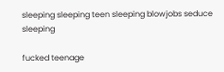sleeping sleeping teen sleeping blowjobs seduce sleeping

fucked teenage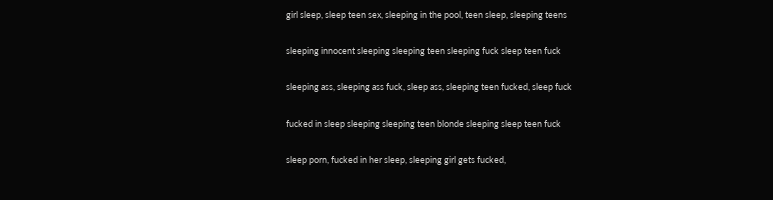girl sleep, sleep teen sex, sleeping in the pool, teen sleep, sleeping teens

sleeping innocent sleeping sleeping teen sleeping fuck sleep teen fuck

sleeping ass, sleeping ass fuck, sleep ass, sleeping teen fucked, sleep fuck

fucked in sleep sleeping sleeping teen blonde sleeping sleep teen fuck

sleep porn, fucked in her sleep, sleeping girl gets fucked,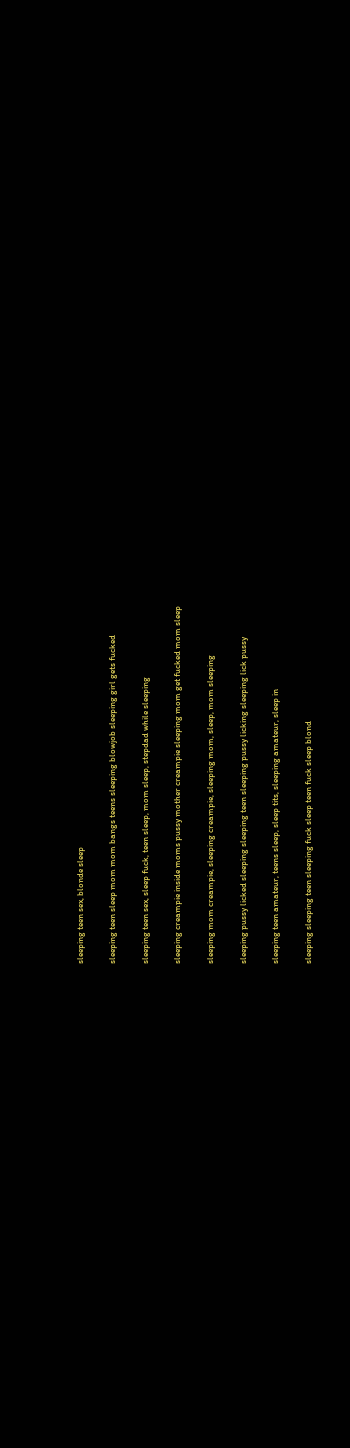sleeping teen sex, blonde sleep

sleeping teen sleep mom mom bangs teens sleeping blowjob sleeping girl gets fucked

sleeping teen sex, sleep fuck, teen sleep, mom sleep, stepdad while sleeping

sleeping creampie inside moms pussy mother creampie sleeping mom get fucked mom sleep

sleeping mom creampie, sleeping creampie, sleeping mom, sleep, mom sleeping

sleeping pussy licked sleeping sleeping teen sleeping pussy licking sleeping lick pussy

sleeping teen amateur, teens sleep, sleep tits, sleeping amateur, sleep in

sleeping sleeping teen sleeping fuck sleep teen fuck sleep blond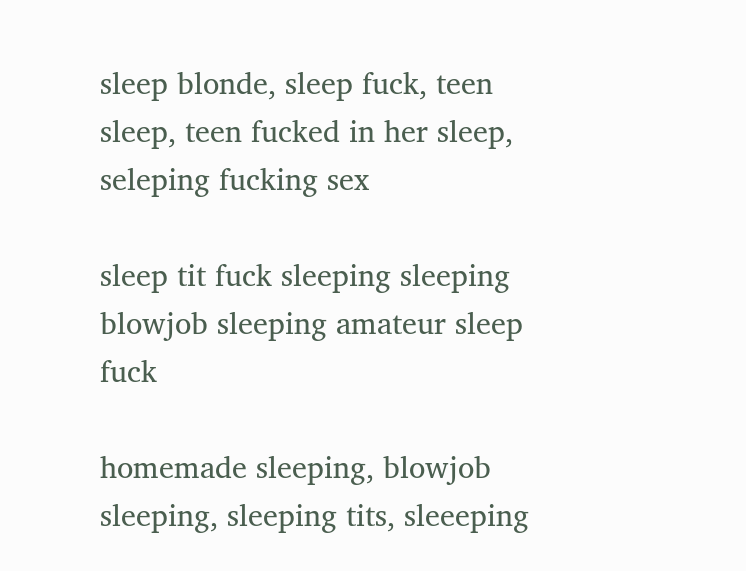sleep blonde, sleep fuck, teen sleep, teen fucked in her sleep, seleping fucking sex

sleep tit fuck sleeping sleeping blowjob sleeping amateur sleep fuck

homemade sleeping, blowjob sleeping, sleeping tits, sleeeping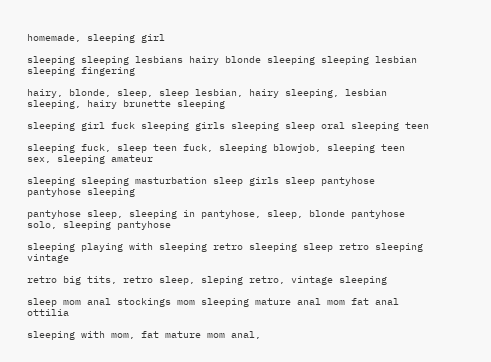homemade, sleeping girl

sleeping sleeping lesbians hairy blonde sleeping sleeping lesbian sleeping fingering

hairy, blonde, sleep, sleep lesbian, hairy sleeping, lesbian sleeping, hairy brunette sleeping

sleeping girl fuck sleeping girls sleeping sleep oral sleeping teen

sleeping fuck, sleep teen fuck, sleeping blowjob, sleeping teen sex, sleeping amateur

sleeping sleeping masturbation sleep girls sleep pantyhose pantyhose sleeping

pantyhose sleep, sleeping in pantyhose, sleep, blonde pantyhose solo, sleeping pantyhose

sleeping playing with sleeping retro sleeping sleep retro sleeping vintage

retro big tits, retro sleep, sleping retro, vintage sleeping

sleep mom anal stockings mom sleeping mature anal mom fat anal ottilia

sleeping with mom, fat mature mom anal,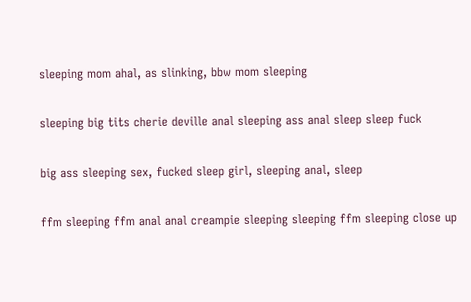sleeping mom ahal, as slinking, bbw mom sleeping

sleeping big tits cherie deville anal sleeping ass anal sleep sleep fuck

big ass sleeping sex, fucked sleep girl, sleeping anal, sleep

ffm sleeping ffm anal anal creampie sleeping sleeping ffm sleeping close up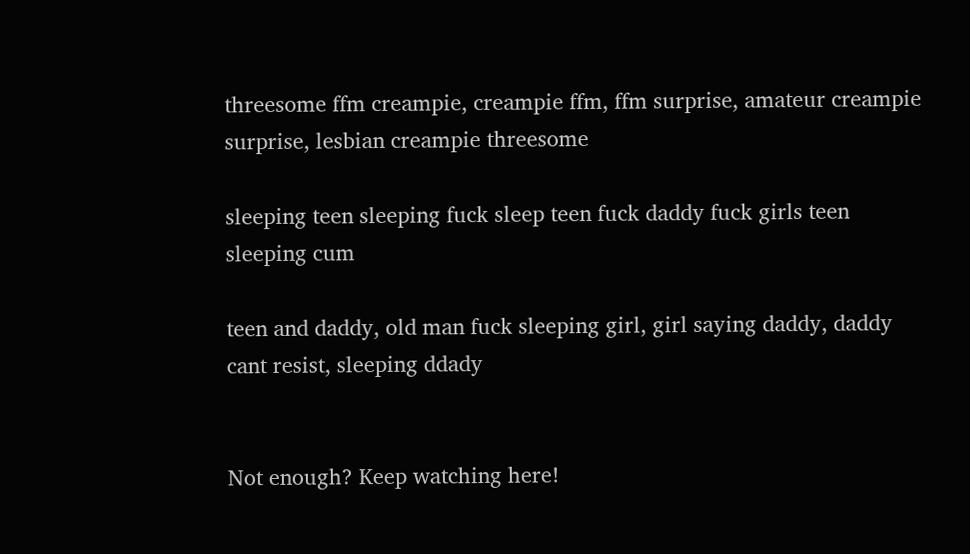threesome ffm creampie, creampie ffm, ffm surprise, amateur creampie surprise, lesbian creampie threesome

sleeping teen sleeping fuck sleep teen fuck daddy fuck girls teen sleeping cum

teen and daddy, old man fuck sleeping girl, girl saying daddy, daddy cant resist, sleeping ddady


Not enough? Keep watching here!